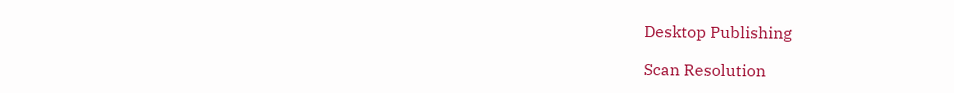Desktop Publishing

Scan Resolution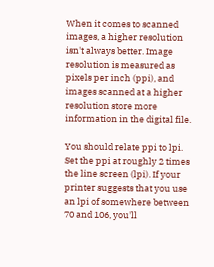When it comes to scanned images, a higher resolution isn't always better. Image resolution is measured as pixels per inch (ppi), and images scanned at a higher resolution store more information in the digital file.

You should relate ppi to lpi. Set the ppi at roughly 2 times the line screen (lpi). If your printer suggests that you use an lpi of somewhere between 70 and 106, you'll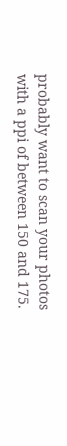probably want to scan your photos with a ppi of between 150 and 175.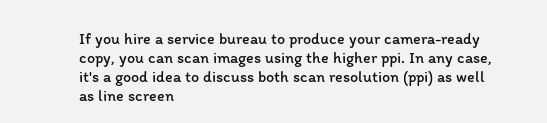If you hire a service bureau to produce your camera-ready copy, you can scan images using the higher ppi. In any case, it's a good idea to discuss both scan resolution (ppi) as well as line screen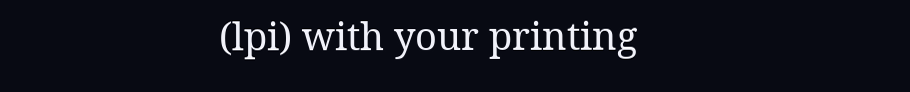(lpi) with your printing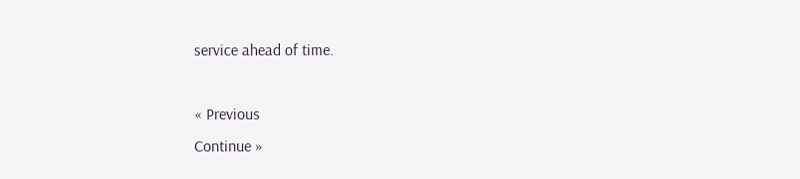service ahead of time.

« Previous
Continue »